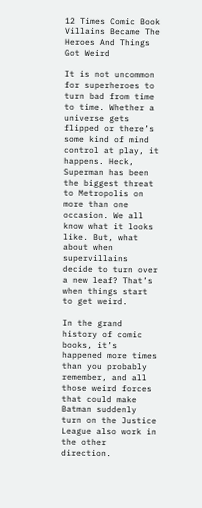12 Times Comic Book Villains Became The Heroes And Things Got Weird

It is not uncommon for superheroes to turn bad from time to time. Whether a universe gets flipped or there’s some kind of mind control at play, it happens. Heck, Superman has been the biggest threat to Metropolis on more than one occasion. We all know what it looks like. But, what about when supervillains decide to turn over a new leaf? That’s when things start to get weird.

In the grand history of comic books, it’s happened more times than you probably remember, and all those weird forces that could make Batman suddenly turn on the Justice League also work in the other direction.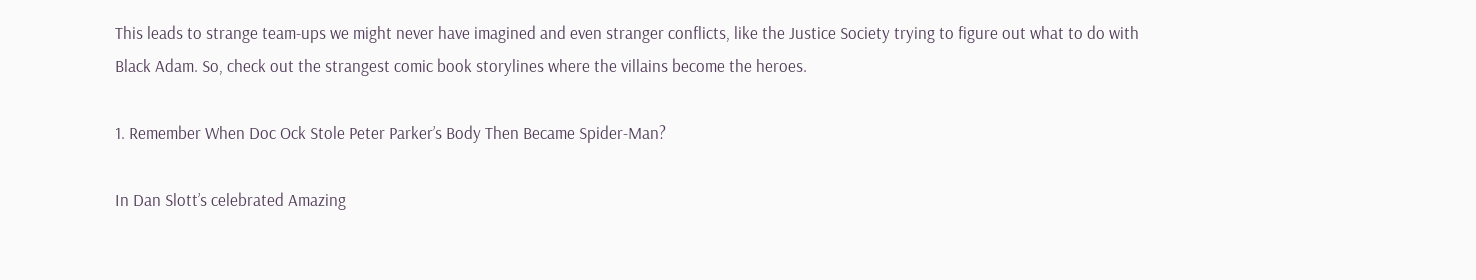This leads to strange team-ups we might never have imagined and even stranger conflicts, like the Justice Society trying to figure out what to do with Black Adam. So, check out the strangest comic book storylines where the villains become the heroes.

1. Remember When Doc Ock Stole Peter Parker’s Body Then Became Spider-Man?

In Dan Slott’s celebrated Amazing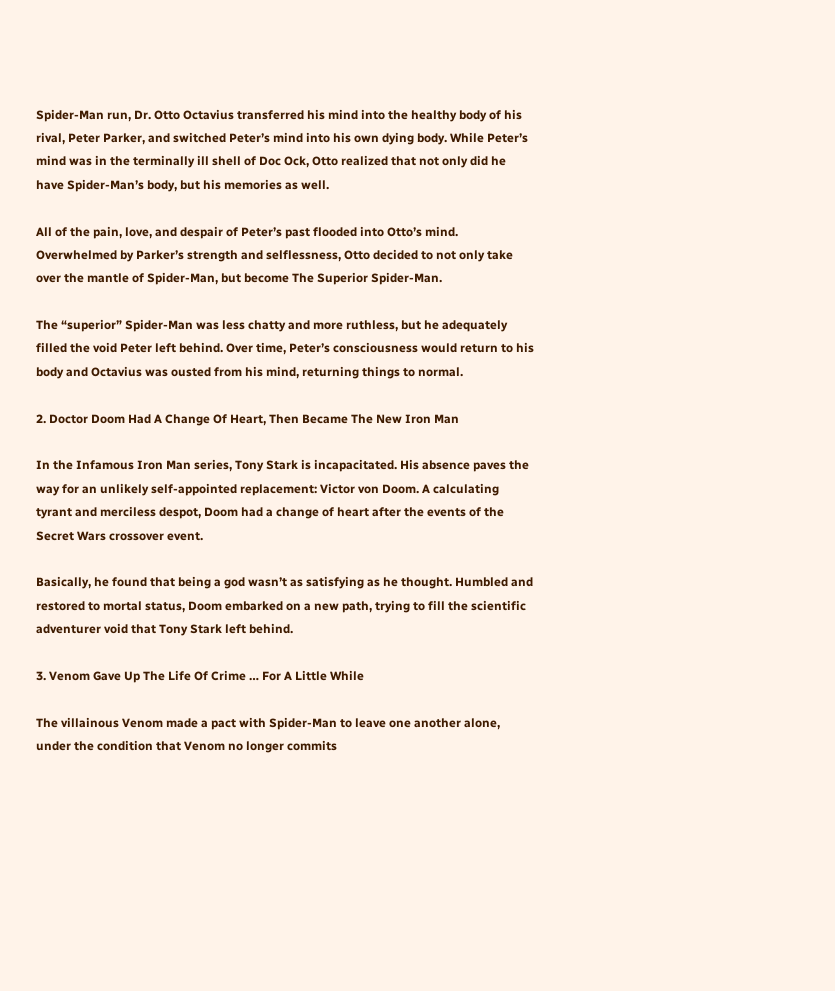Spider-Man run, Dr. Otto Octavius transferred his mind into the healthy body of his rival, Peter Parker, and switched Peter’s mind into his own dying body. While Peter’s mind was in the terminally ill shell of Doc Ock, Otto realized that not only did he have Spider-Man’s body, but his memories as well.

All of the pain, love, and despair of Peter’s past flooded into Otto’s mind. Overwhelmed by Parker’s strength and selflessness, Otto decided to not only take over the mantle of Spider-Man, but become The Superior Spider-Man.

The “superior” Spider-Man was less chatty and more ruthless, but he adequately filled the void Peter left behind. Over time, Peter’s consciousness would return to his body and Octavius was ousted from his mind, returning things to normal.

2. Doctor Doom Had A Change Of Heart, Then Became The New Iron Man

In the Infamous Iron Man series, Tony Stark is incapacitated. His absence paves the way for an unlikely self-appointed replacement: Victor von Doom. A calculating tyrant and merciless despot, Doom had a change of heart after the events of the Secret Wars crossover event.

Basically, he found that being a god wasn’t as satisfying as he thought. Humbled and restored to mortal status, Doom embarked on a new path, trying to fill the scientific adventurer void that Tony Stark left behind.

3. Venom Gave Up The Life Of Crime … For A Little While

The villainous Venom made a pact with Spider-Man to leave one another alone, under the condition that Venom no longer commits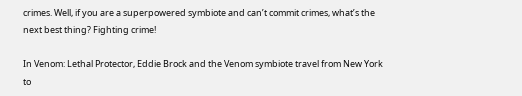crimes. Well, if you are a superpowered symbiote and can’t commit crimes, what’s the next best thing? Fighting crime!

In Venom: Lethal Protector, Eddie Brock and the Venom symbiote travel from New York to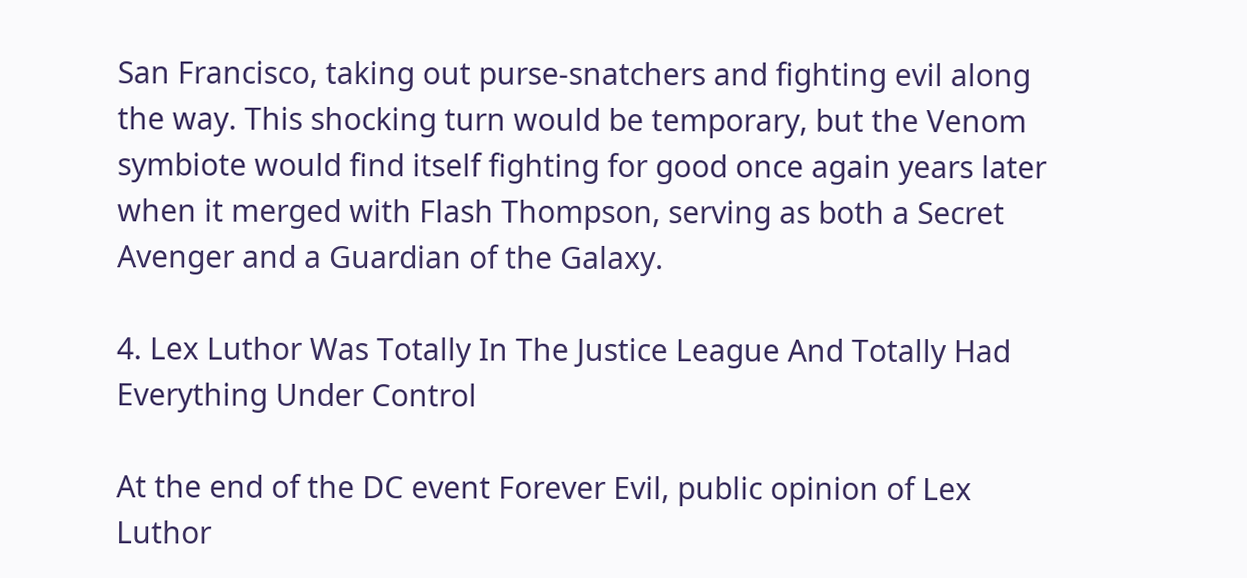San Francisco, taking out purse-snatchers and fighting evil along the way. This shocking turn would be temporary, but the Venom symbiote would find itself fighting for good once again years later when it merged with Flash Thompson, serving as both a Secret Avenger and a Guardian of the Galaxy.

4. Lex Luthor Was Totally In The Justice League And Totally Had Everything Under Control

At the end of the DC event Forever Evil, public opinion of Lex Luthor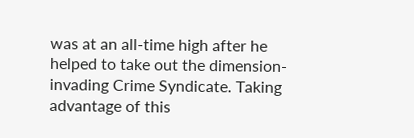was at an all-time high after he helped to take out the dimension-invading Crime Syndicate. Taking advantage of this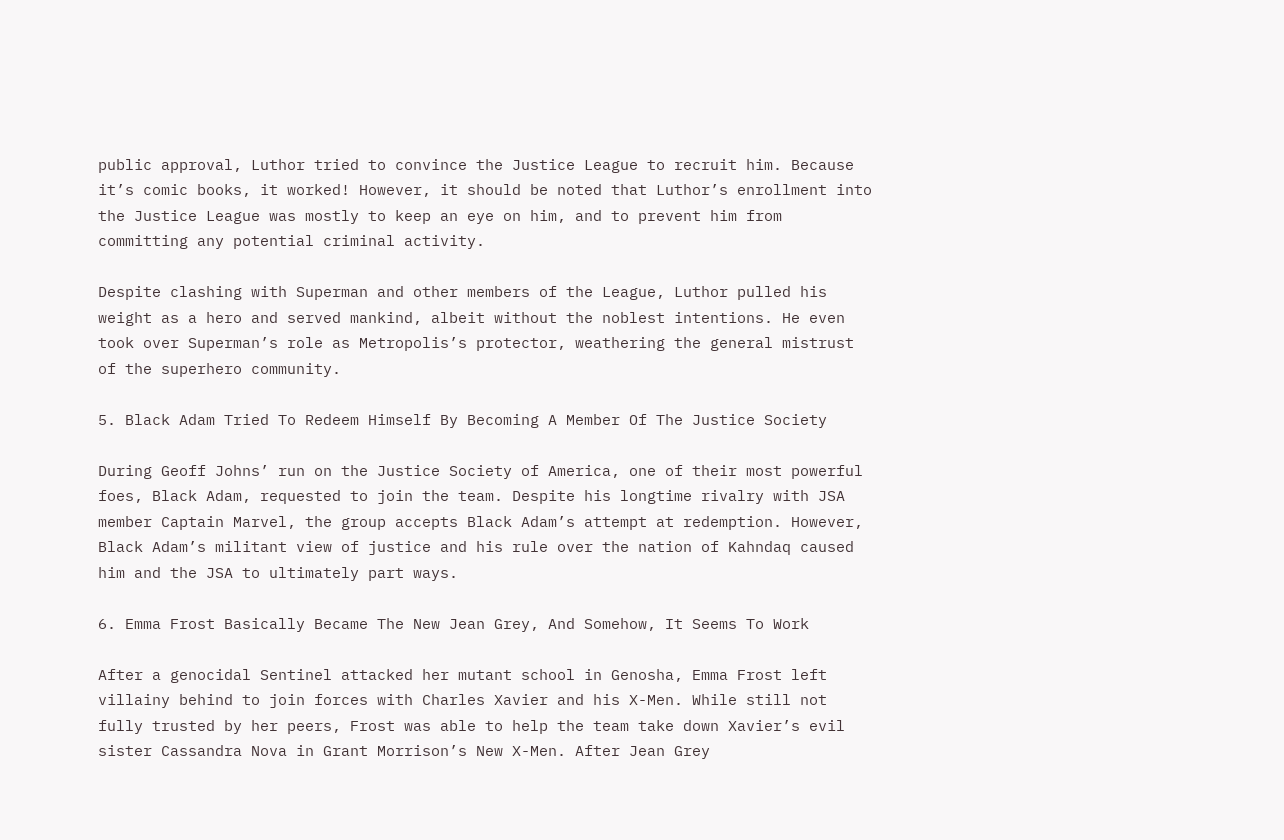public approval, Luthor tried to convince the Justice League to recruit him. Because it’s comic books, it worked! However, it should be noted that Luthor’s enrollment into the Justice League was mostly to keep an eye on him, and to prevent him from committing any potential criminal activity.

Despite clashing with Superman and other members of the League, Luthor pulled his weight as a hero and served mankind, albeit without the noblest intentions. He even took over Superman’s role as Metropolis’s protector, weathering the general mistrust of the superhero community.

5. Black Adam Tried To Redeem Himself By Becoming A Member Of The Justice Society

During Geoff Johns’ run on the Justice Society of America, one of their most powerful foes, Black Adam, requested to join the team. Despite his longtime rivalry with JSA member Captain Marvel, the group accepts Black Adam’s attempt at redemption. However, Black Adam’s militant view of justice and his rule over the nation of Kahndaq caused him and the JSA to ultimately part ways.

6. Emma Frost Basically Became The New Jean Grey, And Somehow, It Seems To Work

After a genocidal Sentinel attacked her mutant school in Genosha, Emma Frost left villainy behind to join forces with Charles Xavier and his X-Men. While still not fully trusted by her peers, Frost was able to help the team take down Xavier’s evil sister Cassandra Nova in Grant Morrison’s New X-Men. After Jean Grey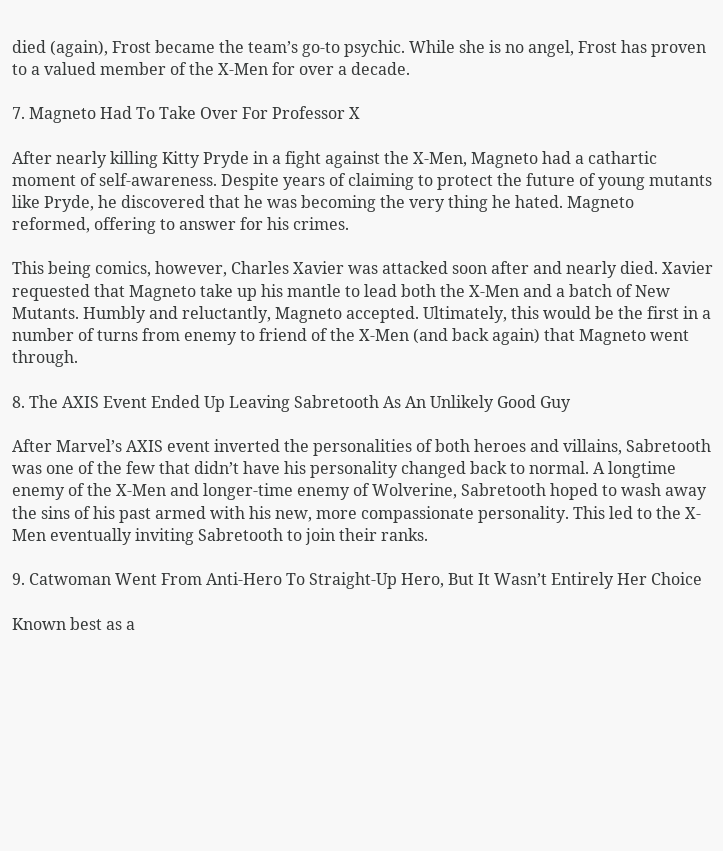died (again), Frost became the team’s go-to psychic. While she is no angel, Frost has proven to a valued member of the X-Men for over a decade.

7. Magneto Had To Take Over For Professor X

After nearly killing Kitty Pryde in a fight against the X-Men, Magneto had a cathartic moment of self-awareness. Despite years of claiming to protect the future of young mutants like Pryde, he discovered that he was becoming the very thing he hated. Magneto reformed, offering to answer for his crimes.

This being comics, however, Charles Xavier was attacked soon after and nearly died. Xavier requested that Magneto take up his mantle to lead both the X-Men and a batch of New Mutants. Humbly and reluctantly, Magneto accepted. Ultimately, this would be the first in a number of turns from enemy to friend of the X-Men (and back again) that Magneto went through.

8. The AXIS Event Ended Up Leaving Sabretooth As An Unlikely Good Guy

After Marvel’s AXIS event inverted the personalities of both heroes and villains, Sabretooth was one of the few that didn’t have his personality changed back to normal. A longtime enemy of the X-Men and longer-time enemy of Wolverine, Sabretooth hoped to wash away the sins of his past armed with his new, more compassionate personality. This led to the X-Men eventually inviting Sabretooth to join their ranks.

9. Catwoman Went From Anti-Hero To Straight-Up Hero, But It Wasn’t Entirely Her Choice

Known best as a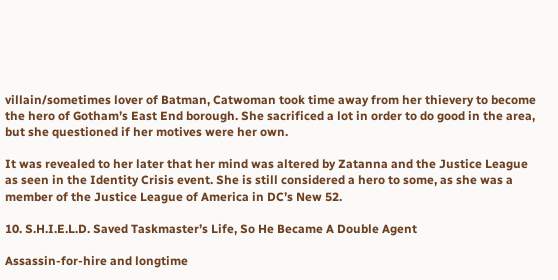villain/sometimes lover of Batman, Catwoman took time away from her thievery to become the hero of Gotham’s East End borough. She sacrificed a lot in order to do good in the area, but she questioned if her motives were her own.

It was revealed to her later that her mind was altered by Zatanna and the Justice League as seen in the Identity Crisis event. She is still considered a hero to some, as she was a member of the Justice League of America in DC’s New 52.

10. S.H.I.E.L.D. Saved Taskmaster’s Life, So He Became A Double Agent

Assassin-for-hire and longtime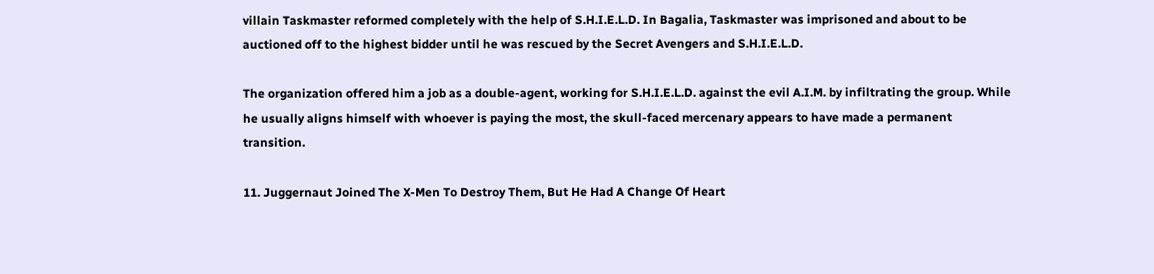villain Taskmaster reformed completely with the help of S.H.I.E.L.D. In Bagalia, Taskmaster was imprisoned and about to be auctioned off to the highest bidder until he was rescued by the Secret Avengers and S.H.I.E.L.D.

The organization offered him a job as a double-agent, working for S.H.I.E.L.D. against the evil A.I.M. by infiltrating the group. While he usually aligns himself with whoever is paying the most, the skull-faced mercenary appears to have made a permanent transition.

11. Juggernaut Joined The X-Men To Destroy Them, But He Had A Change Of Heart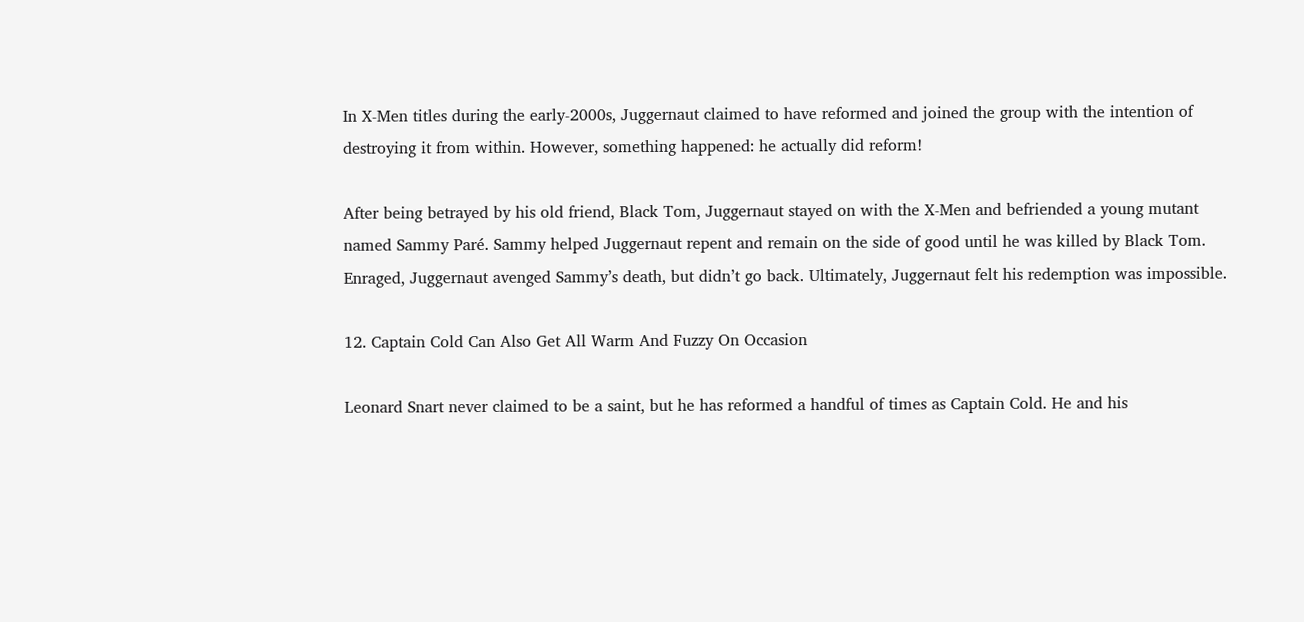In X-Men titles during the early-2000s, Juggernaut claimed to have reformed and joined the group with the intention of destroying it from within. However, something happened: he actually did reform!

After being betrayed by his old friend, Black Tom, Juggernaut stayed on with the X-Men and befriended a young mutant named Sammy Paré. Sammy helped Juggernaut repent and remain on the side of good until he was killed by Black Tom. Enraged, Juggernaut avenged Sammy’s death, but didn’t go back. Ultimately, Juggernaut felt his redemption was impossible.

12. Captain Cold Can Also Get All Warm And Fuzzy On Occasion

Leonard Snart never claimed to be a saint, but he has reformed a handful of times as Captain Cold. He and his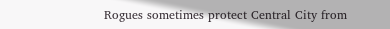Rogues sometimes protect Central City from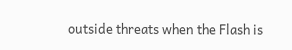outside threats when the Flash is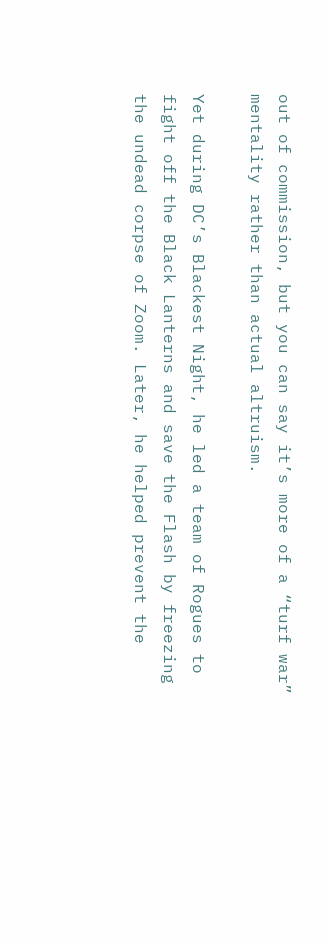out of commission, but you can say it’s more of a “turf war” mentality rather than actual altruism.

Yet during DC’s Blackest Night, he led a team of Rogues to fight off the Black Lanterns and save the Flash by freezing the undead corpse of Zoom. Later, he helped prevent the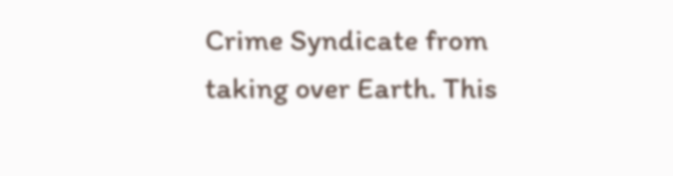Crime Syndicate from taking over Earth. This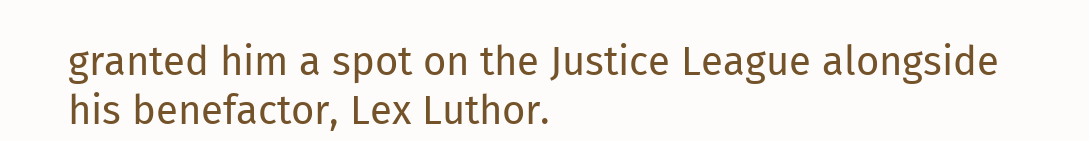granted him a spot on the Justice League alongside his benefactor, Lex Luthor.